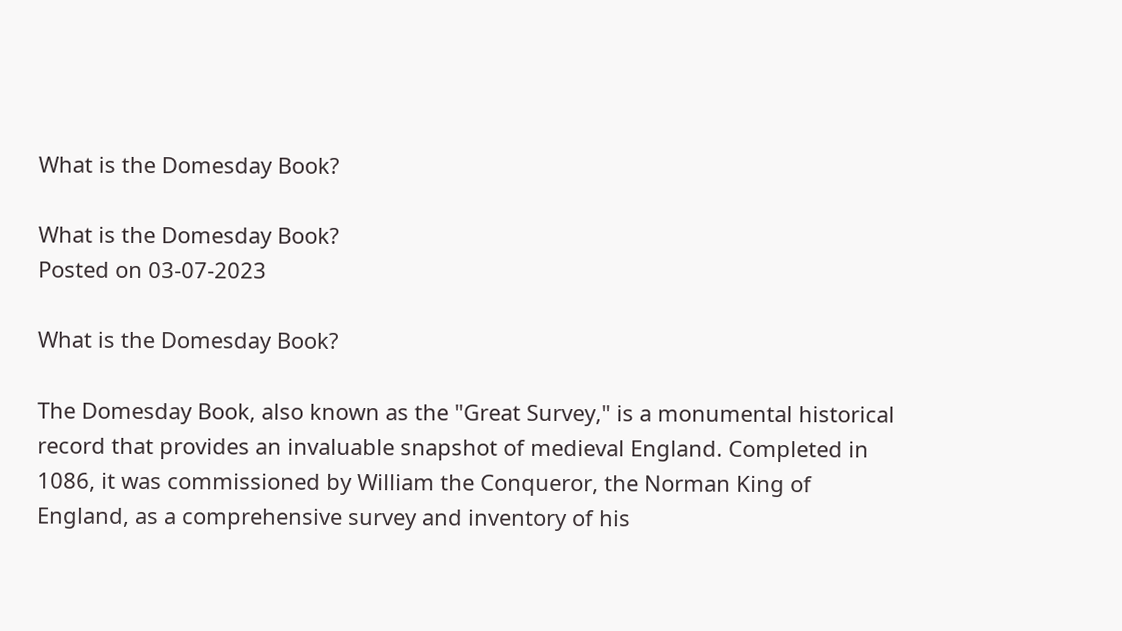What is the Domesday Book?

What is the Domesday Book?
Posted on 03-07-2023

What is the Domesday Book?

The Domesday Book, also known as the "Great Survey," is a monumental historical record that provides an invaluable snapshot of medieval England. Completed in 1086, it was commissioned by William the Conqueror, the Norman King of England, as a comprehensive survey and inventory of his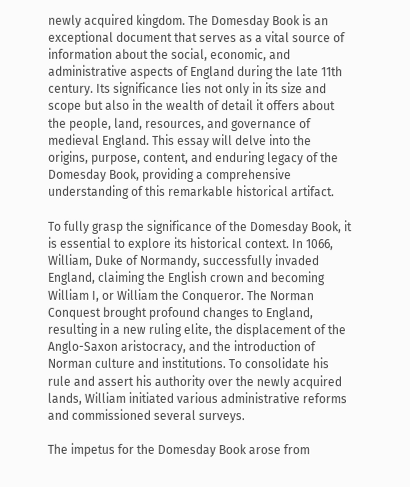newly acquired kingdom. The Domesday Book is an exceptional document that serves as a vital source of information about the social, economic, and administrative aspects of England during the late 11th century. Its significance lies not only in its size and scope but also in the wealth of detail it offers about the people, land, resources, and governance of medieval England. This essay will delve into the origins, purpose, content, and enduring legacy of the Domesday Book, providing a comprehensive understanding of this remarkable historical artifact.

To fully grasp the significance of the Domesday Book, it is essential to explore its historical context. In 1066, William, Duke of Normandy, successfully invaded England, claiming the English crown and becoming William I, or William the Conqueror. The Norman Conquest brought profound changes to England, resulting in a new ruling elite, the displacement of the Anglo-Saxon aristocracy, and the introduction of Norman culture and institutions. To consolidate his rule and assert his authority over the newly acquired lands, William initiated various administrative reforms and commissioned several surveys.

The impetus for the Domesday Book arose from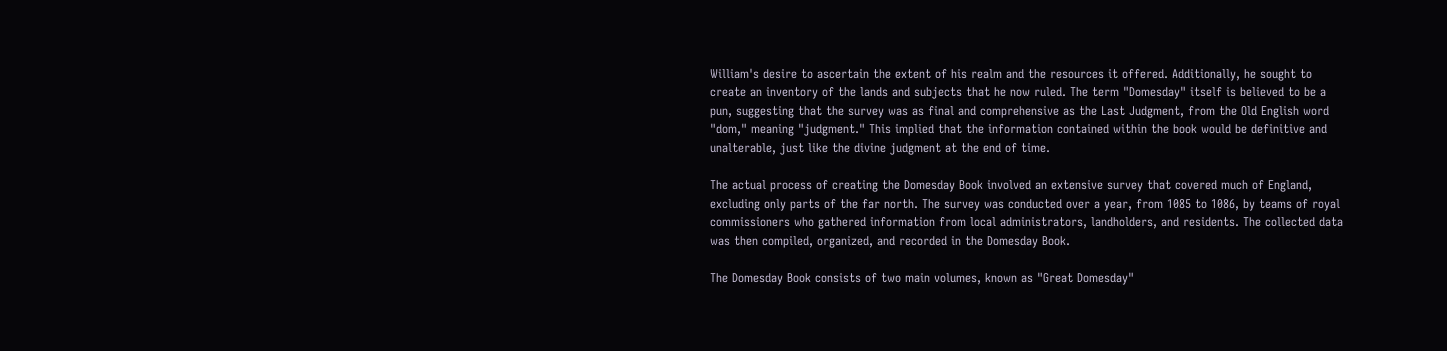William's desire to ascertain the extent of his realm and the resources it offered. Additionally, he sought to create an inventory of the lands and subjects that he now ruled. The term "Domesday" itself is believed to be a pun, suggesting that the survey was as final and comprehensive as the Last Judgment, from the Old English word "dom," meaning "judgment." This implied that the information contained within the book would be definitive and unalterable, just like the divine judgment at the end of time.

The actual process of creating the Domesday Book involved an extensive survey that covered much of England, excluding only parts of the far north. The survey was conducted over a year, from 1085 to 1086, by teams of royal commissioners who gathered information from local administrators, landholders, and residents. The collected data was then compiled, organized, and recorded in the Domesday Book.

The Domesday Book consists of two main volumes, known as "Great Domesday"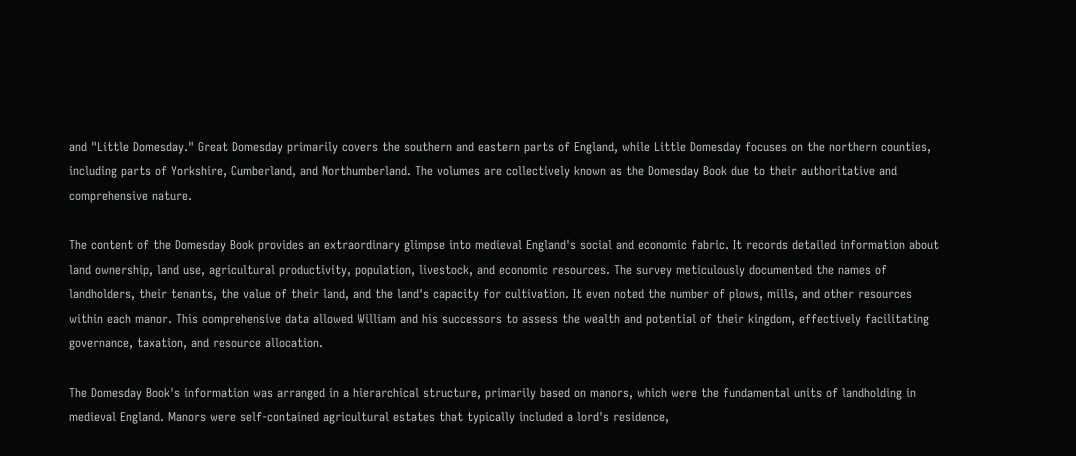and "Little Domesday." Great Domesday primarily covers the southern and eastern parts of England, while Little Domesday focuses on the northern counties, including parts of Yorkshire, Cumberland, and Northumberland. The volumes are collectively known as the Domesday Book due to their authoritative and comprehensive nature.

The content of the Domesday Book provides an extraordinary glimpse into medieval England's social and economic fabric. It records detailed information about land ownership, land use, agricultural productivity, population, livestock, and economic resources. The survey meticulously documented the names of landholders, their tenants, the value of their land, and the land's capacity for cultivation. It even noted the number of plows, mills, and other resources within each manor. This comprehensive data allowed William and his successors to assess the wealth and potential of their kingdom, effectively facilitating governance, taxation, and resource allocation.

The Domesday Book's information was arranged in a hierarchical structure, primarily based on manors, which were the fundamental units of landholding in medieval England. Manors were self-contained agricultural estates that typically included a lord's residence,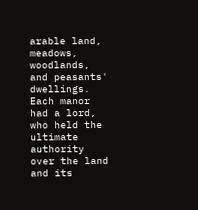arable land, meadows, woodlands, and peasants' dwellings. Each manor had a lord, who held the ultimate authority over the land and its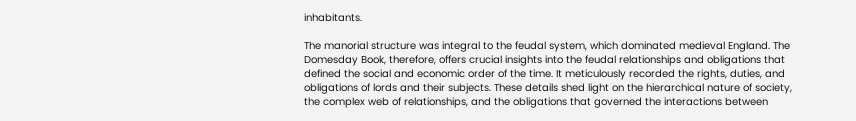inhabitants.

The manorial structure was integral to the feudal system, which dominated medieval England. The Domesday Book, therefore, offers crucial insights into the feudal relationships and obligations that defined the social and economic order of the time. It meticulously recorded the rights, duties, and obligations of lords and their subjects. These details shed light on the hierarchical nature of society, the complex web of relationships, and the obligations that governed the interactions between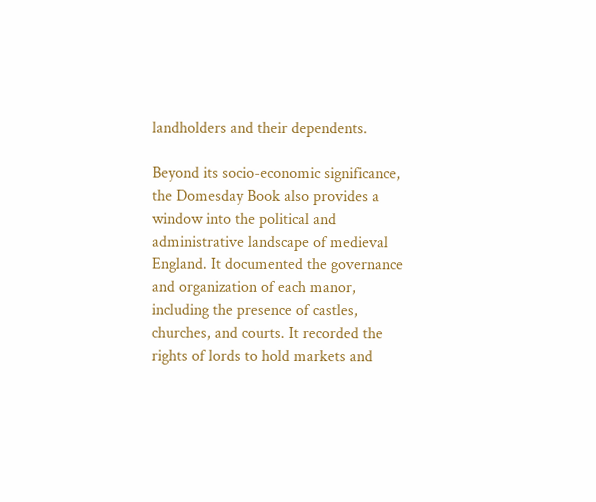landholders and their dependents.

Beyond its socio-economic significance, the Domesday Book also provides a window into the political and administrative landscape of medieval England. It documented the governance and organization of each manor, including the presence of castles, churches, and courts. It recorded the rights of lords to hold markets and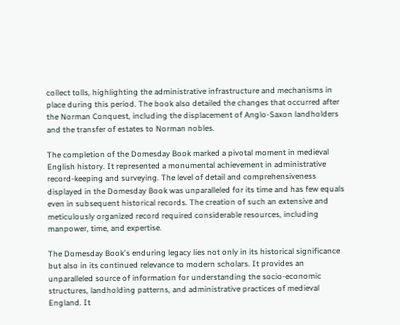collect tolls, highlighting the administrative infrastructure and mechanisms in place during this period. The book also detailed the changes that occurred after the Norman Conquest, including the displacement of Anglo-Saxon landholders and the transfer of estates to Norman nobles.

The completion of the Domesday Book marked a pivotal moment in medieval English history. It represented a monumental achievement in administrative record-keeping and surveying. The level of detail and comprehensiveness displayed in the Domesday Book was unparalleled for its time and has few equals even in subsequent historical records. The creation of such an extensive and meticulously organized record required considerable resources, including manpower, time, and expertise.

The Domesday Book's enduring legacy lies not only in its historical significance but also in its continued relevance to modern scholars. It provides an unparalleled source of information for understanding the socio-economic structures, landholding patterns, and administrative practices of medieval England. It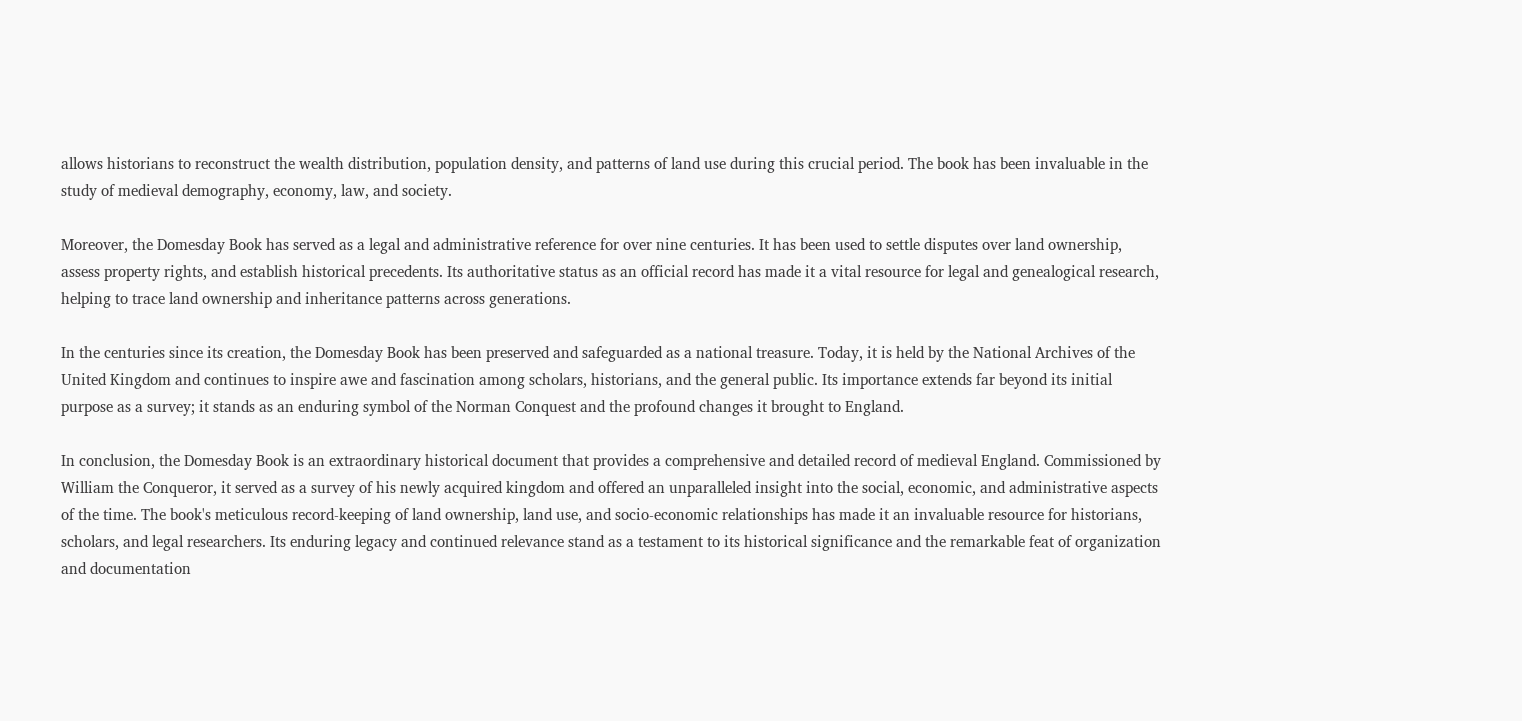allows historians to reconstruct the wealth distribution, population density, and patterns of land use during this crucial period. The book has been invaluable in the study of medieval demography, economy, law, and society.

Moreover, the Domesday Book has served as a legal and administrative reference for over nine centuries. It has been used to settle disputes over land ownership, assess property rights, and establish historical precedents. Its authoritative status as an official record has made it a vital resource for legal and genealogical research, helping to trace land ownership and inheritance patterns across generations.

In the centuries since its creation, the Domesday Book has been preserved and safeguarded as a national treasure. Today, it is held by the National Archives of the United Kingdom and continues to inspire awe and fascination among scholars, historians, and the general public. Its importance extends far beyond its initial purpose as a survey; it stands as an enduring symbol of the Norman Conquest and the profound changes it brought to England.

In conclusion, the Domesday Book is an extraordinary historical document that provides a comprehensive and detailed record of medieval England. Commissioned by William the Conqueror, it served as a survey of his newly acquired kingdom and offered an unparalleled insight into the social, economic, and administrative aspects of the time. The book's meticulous record-keeping of land ownership, land use, and socio-economic relationships has made it an invaluable resource for historians, scholars, and legal researchers. Its enduring legacy and continued relevance stand as a testament to its historical significance and the remarkable feat of organization and documentation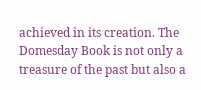achieved in its creation. The Domesday Book is not only a treasure of the past but also a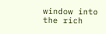window into the rich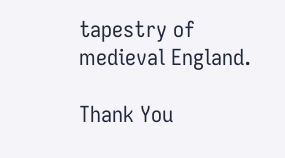tapestry of medieval England.

Thank You